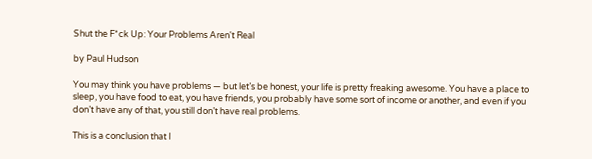Shut the F*ck Up: Your Problems Aren't Real

by Paul Hudson

You may think you have problems — but let’s be honest, your life is pretty freaking awesome. You have a place to sleep, you have food to eat, you have friends, you probably have some sort of income or another, and even if you don’t have any of that, you still don’t have real problems.

This is a conclusion that I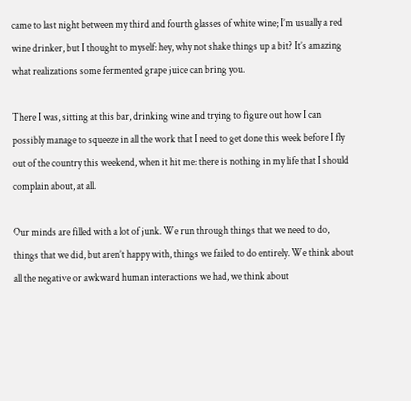came to last night between my third and fourth glasses of white wine; I’m usually a red wine drinker, but I thought to myself: hey, why not shake things up a bit? It’s amazing what realizations some fermented grape juice can bring you.

There I was, sitting at this bar, drinking wine and trying to figure out how I can possibly manage to squeeze in all the work that I need to get done this week before I fly out of the country this weekend, when it hit me: there is nothing in my life that I should complain about, at all.

Our minds are filled with a lot of junk. We run through things that we need to do, things that we did, but aren’t happy with, things we failed to do entirely. We think about all the negative or awkward human interactions we had, we think about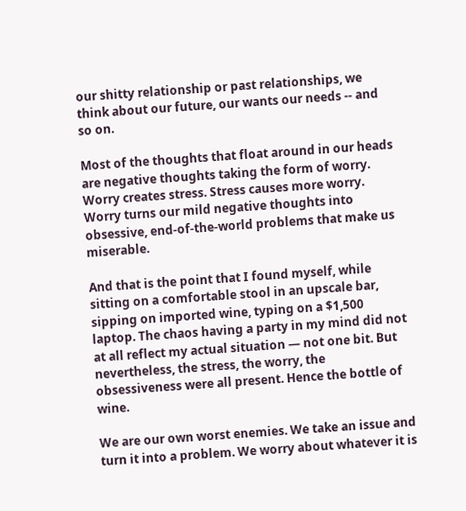our shitty relationship or past relationships, we think about our future, our wants our needs -- and so on.

Most of the thoughts that float around in our heads are negative thoughts taking the form of worry. Worry creates stress. Stress causes more worry. Worry turns our mild negative thoughts into obsessive, end-of-the-world problems that make us miserable.

And that is the point that I found myself, while sitting on a comfortable stool in an upscale bar, sipping on imported wine, typing on a $1,500 laptop. The chaos having a party in my mind did not at all reflect my actual situation — not one bit. But nevertheless, the stress, the worry, the obsessiveness were all present. Hence the bottle of wine.

We are our own worst enemies. We take an issue and turn it into a problem. We worry about whatever it is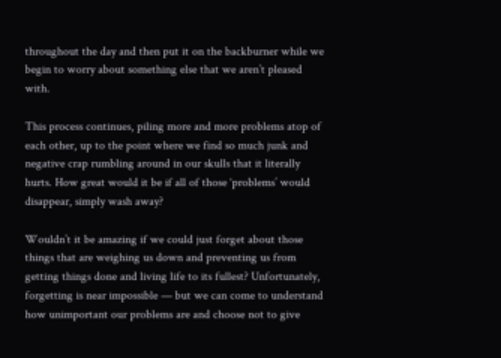throughout the day and then put it on the backburner while we begin to worry about something else that we aren’t pleased with.

This process continues, piling more and more problems atop of each other, up to the point where we find so much junk and negative crap rumbling around in our skulls that it literally hurts. How great would it be if all of those ‘problems’ would disappear, simply wash away?

Wouldn’t it be amazing if we could just forget about those things that are weighing us down and preventing us from getting things done and living life to its fullest? Unfortunately, forgetting is near impossible — but we can come to understand how unimportant our problems are and choose not to give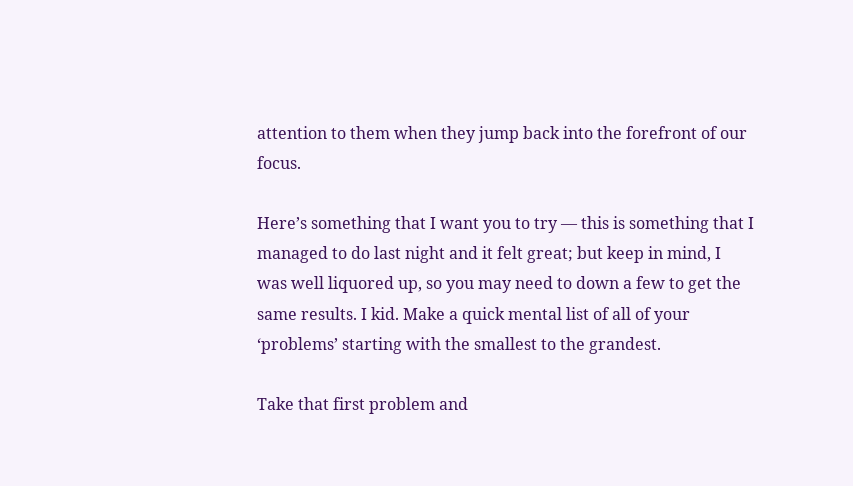attention to them when they jump back into the forefront of our focus.

Here’s something that I want you to try — this is something that I managed to do last night and it felt great; but keep in mind, I was well liquored up, so you may need to down a few to get the same results. I kid. Make a quick mental list of all of your ‘problems’ starting with the smallest to the grandest.

Take that first problem and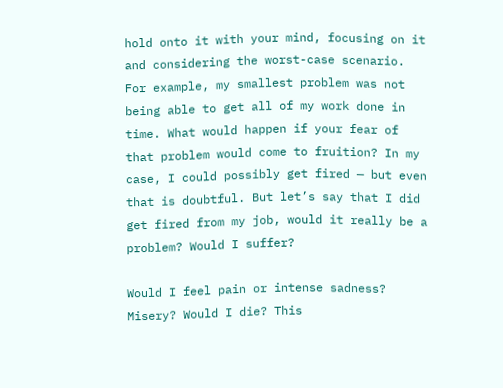hold onto it with your mind, focusing on it and considering the worst-case scenario. For example, my smallest problem was not being able to get all of my work done in time. What would happen if your fear of that problem would come to fruition? In my case, I could possibly get fired — but even that is doubtful. But let’s say that I did get fired from my job, would it really be a problem? Would I suffer?

Would I feel pain or intense sadness? Misery? Would I die? This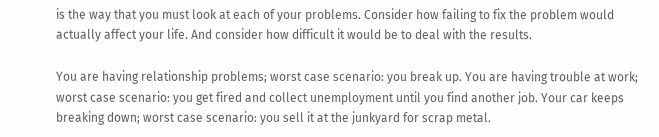is the way that you must look at each of your problems. Consider how failing to fix the problem would actually affect your life. And consider how difficult it would be to deal with the results.

You are having relationship problems; worst case scenario: you break up. You are having trouble at work; worst case scenario: you get fired and collect unemployment until you find another job. Your car keeps breaking down; worst case scenario: you sell it at the junkyard for scrap metal.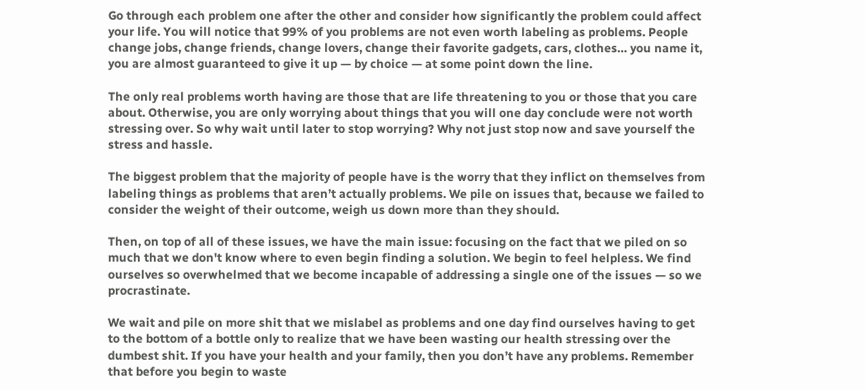Go through each problem one after the other and consider how significantly the problem could affect your life. You will notice that 99% of you problems are not even worth labeling as problems. People change jobs, change friends, change lovers, change their favorite gadgets, cars, clothes… you name it, you are almost guaranteed to give it up — by choice — at some point down the line.

The only real problems worth having are those that are life threatening to you or those that you care about. Otherwise, you are only worrying about things that you will one day conclude were not worth stressing over. So why wait until later to stop worrying? Why not just stop now and save yourself the stress and hassle.

The biggest problem that the majority of people have is the worry that they inflict on themselves from labeling things as problems that aren’t actually problems. We pile on issues that, because we failed to consider the weight of their outcome, weigh us down more than they should.

Then, on top of all of these issues, we have the main issue: focusing on the fact that we piled on so much that we don't know where to even begin finding a solution. We begin to feel helpless. We find ourselves so overwhelmed that we become incapable of addressing a single one of the issues — so we procrastinate.

We wait and pile on more shit that we mislabel as problems and one day find ourselves having to get to the bottom of a bottle only to realize that we have been wasting our health stressing over the dumbest shit. If you have your health and your family, then you don’t have any problems. Remember that before you begin to waste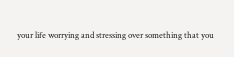your life worrying and stressing over something that you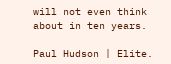will not even think about in ten years.

Paul Hudson | Elite.